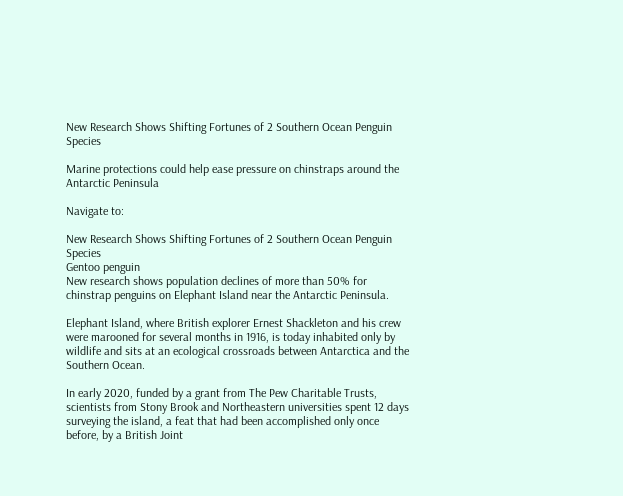New Research Shows Shifting Fortunes of 2 Southern Ocean Penguin Species

Marine protections could help ease pressure on chinstraps around the Antarctic Peninsula

Navigate to:

New Research Shows Shifting Fortunes of 2 Southern Ocean Penguin Species
Gentoo penguin
New research shows population declines of more than 50% for chinstrap penguins on Elephant Island near the Antarctic Peninsula.

Elephant Island, where British explorer Ernest Shackleton and his crew were marooned for several months in 1916, is today inhabited only by wildlife and sits at an ecological crossroads between Antarctica and the Southern Ocean.

In early 2020, funded by a grant from The Pew Charitable Trusts, scientists from Stony Brook and Northeastern universities spent 12 days surveying the island, a feat that had been accomplished only once before, by a British Joint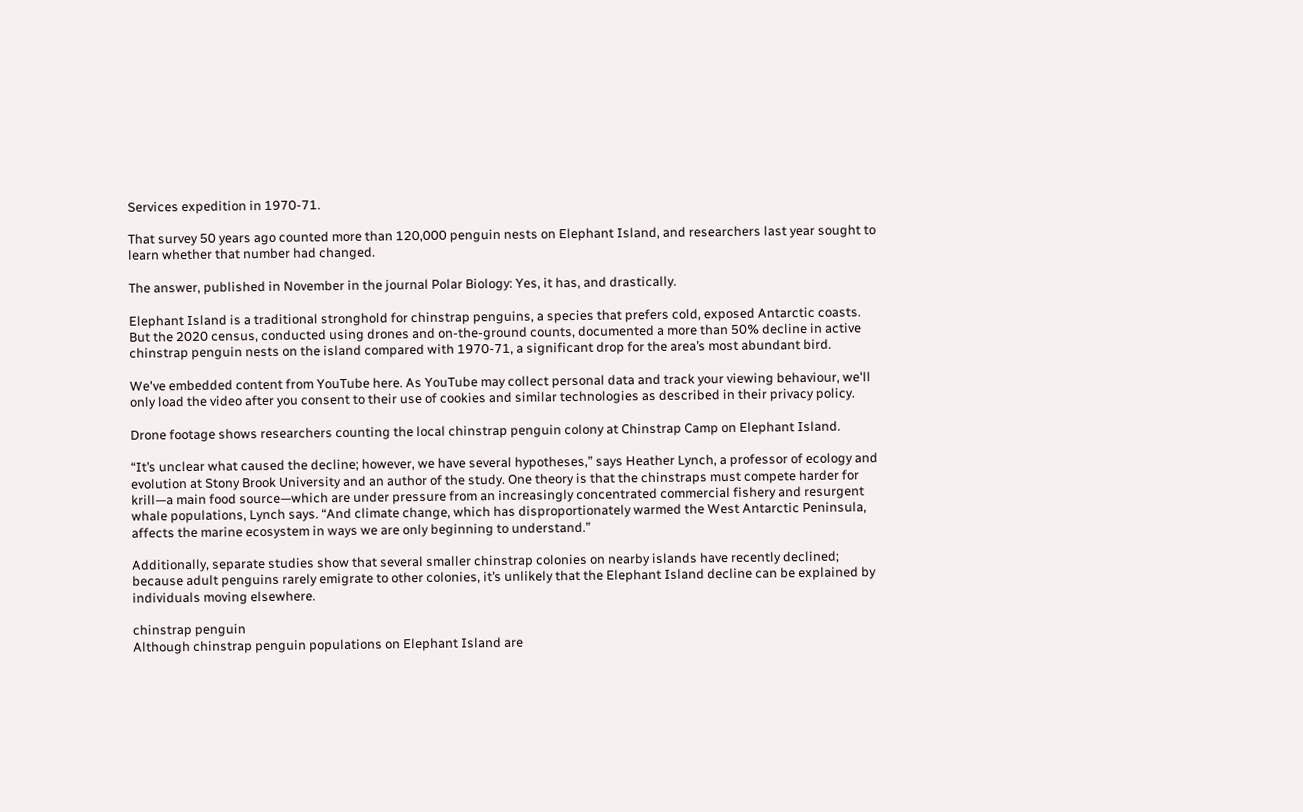Services expedition in 1970-71.

That survey 50 years ago counted more than 120,000 penguin nests on Elephant Island, and researchers last year sought to learn whether that number had changed.

The answer, published in November in the journal Polar Biology: Yes, it has, and drastically.

Elephant Island is a traditional stronghold for chinstrap penguins, a species that prefers cold, exposed Antarctic coasts. But the 2020 census, conducted using drones and on-the-ground counts, documented a more than 50% decline in active chinstrap penguin nests on the island compared with 1970-71, a significant drop for the area’s most abundant bird.

We've embedded content from YouTube here. As YouTube may collect personal data and track your viewing behaviour, we'll only load the video after you consent to their use of cookies and similar technologies as described in their privacy policy.

Drone footage shows researchers counting the local chinstrap penguin colony at Chinstrap Camp on Elephant Island.

“It’s unclear what caused the decline; however, we have several hypotheses,” says Heather Lynch, a professor of ecology and evolution at Stony Brook University and an author of the study. One theory is that the chinstraps must compete harder for krill—a main food source—which are under pressure from an increasingly concentrated commercial fishery and resurgent whale populations, Lynch says. “And climate change, which has disproportionately warmed the West Antarctic Peninsula, affects the marine ecosystem in ways we are only beginning to understand.”

Additionally, separate studies show that several smaller chinstrap colonies on nearby islands have recently declined; because adult penguins rarely emigrate to other colonies, it’s unlikely that the Elephant Island decline can be explained by individuals moving elsewhere.

chinstrap penguin
Although chinstrap penguin populations on Elephant Island are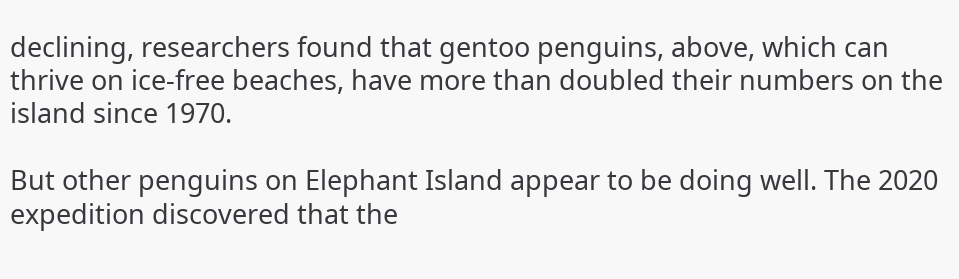declining, researchers found that gentoo penguins, above, which can thrive on ice-free beaches, have more than doubled their numbers on the island since 1970.

But other penguins on Elephant Island appear to be doing well. The 2020 expedition discovered that the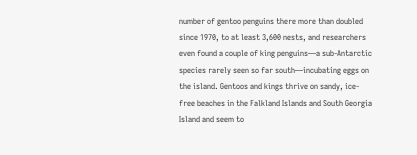number of gentoo penguins there more than doubled since 1970, to at least 3,600 nests, and researchers even found a couple of king penguins—a sub-Antarctic species rarely seen so far south—incubating eggs on the island. Gentoos and kings thrive on sandy, ice-free beaches in the Falkland Islands and South Georgia Island and seem to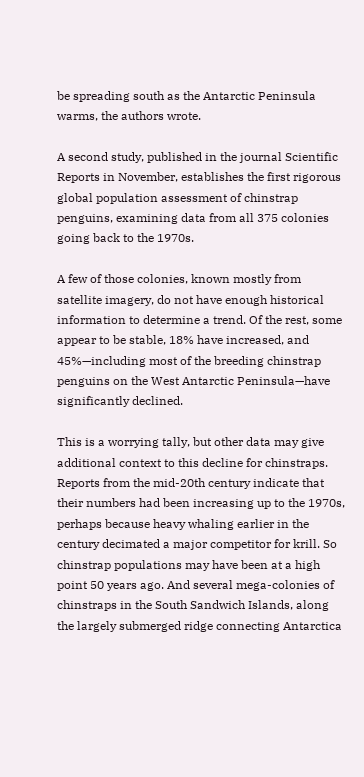be spreading south as the Antarctic Peninsula warms, the authors wrote.

A second study, published in the journal Scientific Reports in November, establishes the first rigorous global population assessment of chinstrap penguins, examining data from all 375 colonies going back to the 1970s.

A few of those colonies, known mostly from satellite imagery, do not have enough historical information to determine a trend. Of the rest, some appear to be stable, 18% have increased, and 45%—including most of the breeding chinstrap penguins on the West Antarctic Peninsula—have significantly declined.

This is a worrying tally, but other data may give additional context to this decline for chinstraps. Reports from the mid-20th century indicate that their numbers had been increasing up to the 1970s, perhaps because heavy whaling earlier in the century decimated a major competitor for krill. So chinstrap populations may have been at a high point 50 years ago. And several mega-colonies of chinstraps in the South Sandwich Islands, along the largely submerged ridge connecting Antarctica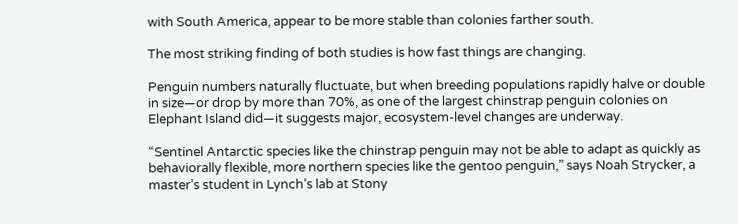with South America, appear to be more stable than colonies farther south.

The most striking finding of both studies is how fast things are changing.

Penguin numbers naturally fluctuate, but when breeding populations rapidly halve or double in size—or drop by more than 70%, as one of the largest chinstrap penguin colonies on Elephant Island did—it suggests major, ecosystem-level changes are underway.

“Sentinel Antarctic species like the chinstrap penguin may not be able to adapt as quickly as behaviorally flexible, more northern species like the gentoo penguin,” says Noah Strycker, a master’s student in Lynch’s lab at Stony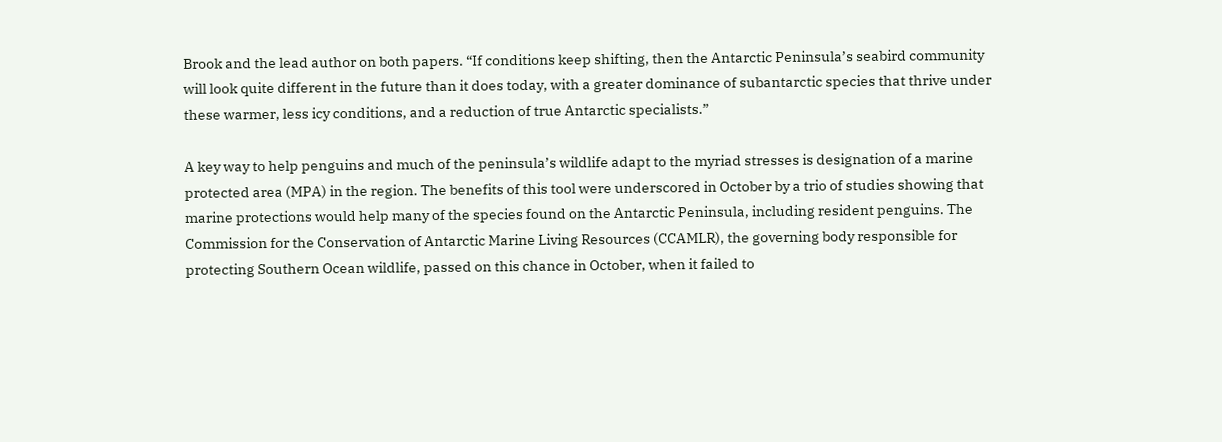Brook and the lead author on both papers. “If conditions keep shifting, then the Antarctic Peninsula’s seabird community will look quite different in the future than it does today, with a greater dominance of subantarctic species that thrive under these warmer, less icy conditions, and a reduction of true Antarctic specialists.”

A key way to help penguins and much of the peninsula’s wildlife adapt to the myriad stresses is designation of a marine protected area (MPA) in the region. The benefits of this tool were underscored in October by a trio of studies showing that marine protections would help many of the species found on the Antarctic Peninsula, including resident penguins. The Commission for the Conservation of Antarctic Marine Living Resources (CCAMLR), the governing body responsible for protecting Southern Ocean wildlife, passed on this chance in October, when it failed to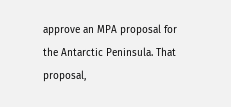approve an MPA proposal for the Antarctic Peninsula. That proposal,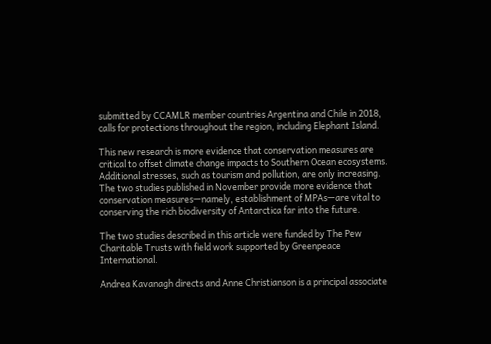submitted by CCAMLR member countries Argentina and Chile in 2018, calls for protections throughout the region, including Elephant Island.

This new research is more evidence that conservation measures are critical to offset climate change impacts to Southern Ocean ecosystems. Additional stresses, such as tourism and pollution, are only increasing. The two studies published in November provide more evidence that conservation measures—namely, establishment of MPAs—are vital to conserving the rich biodiversity of Antarctica far into the future.

The two studies described in this article were funded by The Pew Charitable Trusts with field work supported by Greenpeace International.

Andrea Kavanagh directs and Anne Christianson is a principal associate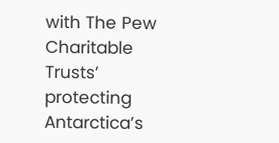with The Pew Charitable Trusts’ protecting Antarctica’s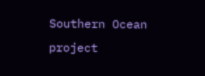Southern Ocean project